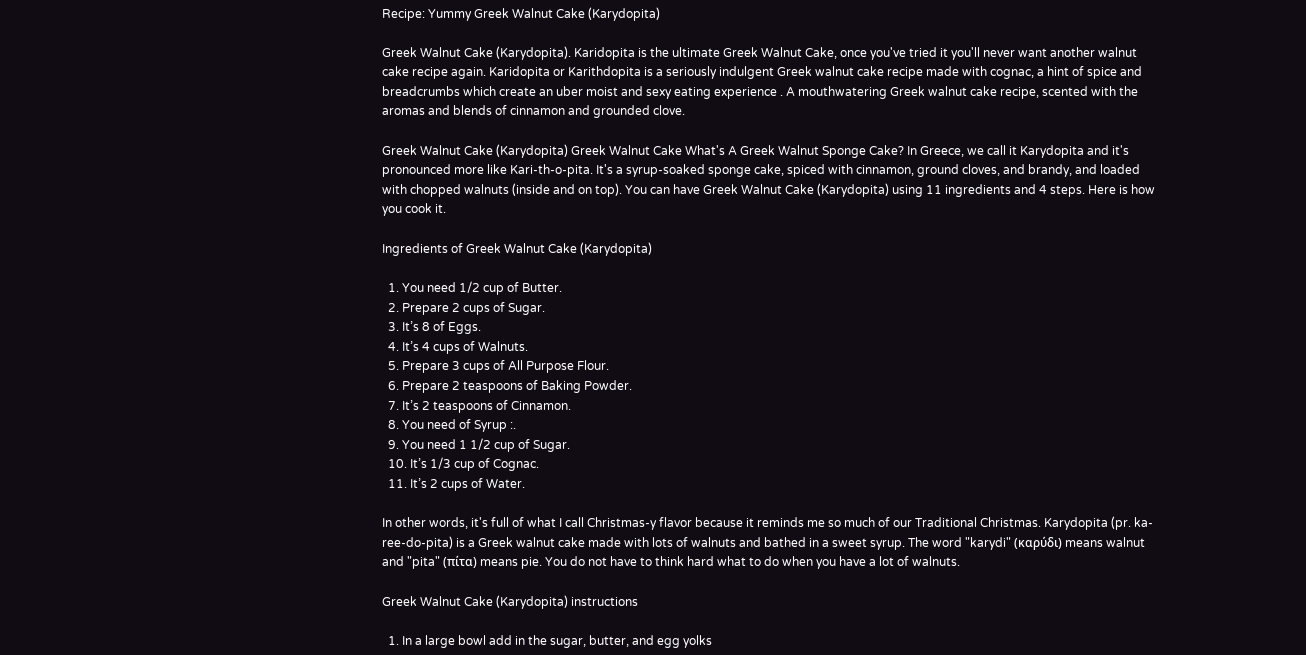Recipe: Yummy Greek Walnut Cake (Karydopita)

Greek Walnut Cake (Karydopita). Karidopita is the ultimate Greek Walnut Cake, once you've tried it you'll never want another walnut cake recipe again. Karidopita or Karithdopita is a seriously indulgent Greek walnut cake recipe made with cognac, a hint of spice and breadcrumbs which create an uber moist and sexy eating experience . A mouthwatering Greek walnut cake recipe, scented with the aromas and blends of cinnamon and grounded clove.

Greek Walnut Cake (Karydopita) Greek Walnut Cake What's A Greek Walnut Sponge Cake? In Greece, we call it Karydopita and it's pronounced more like Kari-th-o-pita. It's a syrup-soaked sponge cake, spiced with cinnamon, ground cloves, and brandy, and loaded with chopped walnuts (inside and on top). You can have Greek Walnut Cake (Karydopita) using 11 ingredients and 4 steps. Here is how you cook it.

Ingredients of Greek Walnut Cake (Karydopita)

  1. You need 1/2 cup of Butter.
  2. Prepare 2 cups of Sugar.
  3. It’s 8 of Eggs.
  4. It’s 4 cups of Walnuts.
  5. Prepare 3 cups of All Purpose Flour.
  6. Prepare 2 teaspoons of Baking Powder.
  7. It’s 2 teaspoons of Cinnamon.
  8. You need of Syrup :.
  9. You need 1 1/2 cup of Sugar.
  10. It’s 1/3 cup of Cognac.
  11. It’s 2 cups of Water.

In other words, it's full of what I call Christmas-y flavor because it reminds me so much of our Traditional Christmas. Karydopita (pr. ka-ree-do-pita) is a Greek walnut cake made with lots of walnuts and bathed in a sweet syrup. The word "karydi" (καρύδι) means walnut and "pita" (πίτα) means pie. You do not have to think hard what to do when you have a lot of walnuts.

Greek Walnut Cake (Karydopita) instructions

  1. In a large bowl add in the sugar, butter, and egg yolks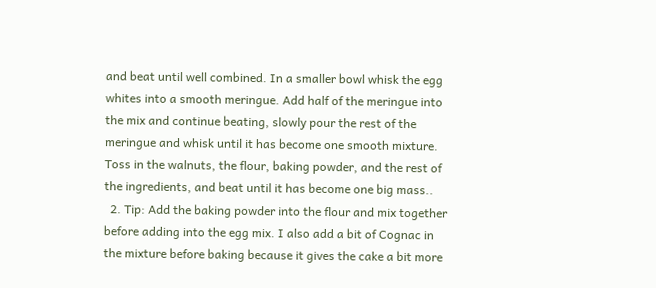and beat until well combined. In a smaller bowl whisk the egg whites into a smooth meringue. Add half of the meringue into the mix and continue beating, slowly pour the rest of the meringue and whisk until it has become one smooth mixture. Toss in the walnuts, the flour, baking powder, and the rest of the ingredients, and beat until it has become one big mass..
  2. Tip: Add the baking powder into the flour and mix together before adding into the egg mix. I also add a bit of Cognac in the mixture before baking because it gives the cake a bit more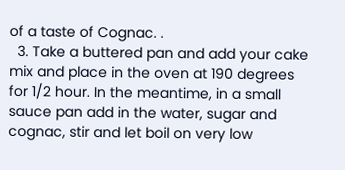of a taste of Cognac. .
  3. Take a buttered pan and add your cake mix and place in the oven at 190 degrees for 1/2 hour. In the meantime, in a small sauce pan add in the water, sugar and cognac, stir and let boil on very low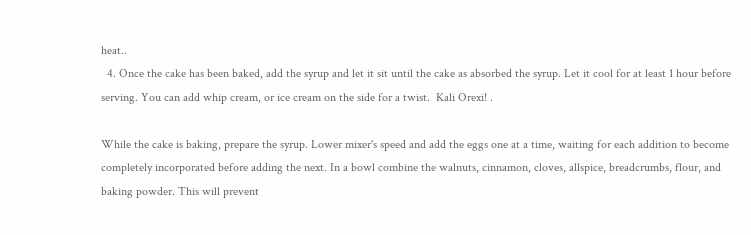heat..
  4. Once the cake has been baked, add the syrup and let it sit until the cake as absorbed the syrup. Let it cool for at least 1 hour before serving. You can add whip cream, or ice cream on the side for a twist.  Kali Orexi! .

While the cake is baking, prepare the syrup. Lower mixer's speed and add the eggs one at a time, waiting for each addition to become completely incorporated before adding the next. In a bowl combine the walnuts, cinnamon, cloves, allspice, breadcrumbs, flour, and baking powder. This will prevent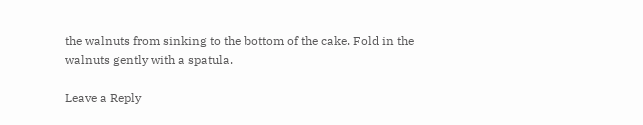the walnuts from sinking to the bottom of the cake. Fold in the walnuts gently with a spatula.

Leave a Reply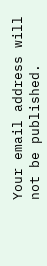Your email address will not be published.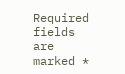Required fields are marked *